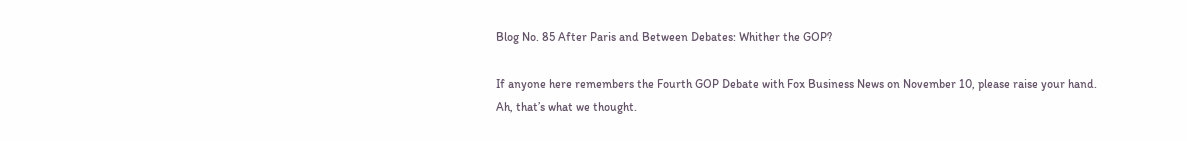Blog No. 85 After Paris and Between Debates: Whither the GOP?

If anyone here remembers the Fourth GOP Debate with Fox Business News on November 10, please raise your hand.  Ah, that’s what we thought.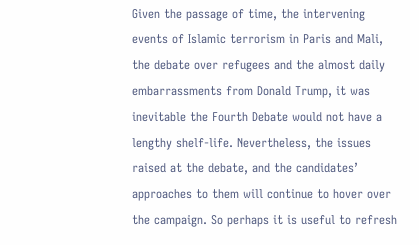Given the passage of time, the intervening events of Islamic terrorism in Paris and Mali, the debate over refugees and the almost daily embarrassments from Donald Trump, it was inevitable the Fourth Debate would not have a lengthy shelf-life. Nevertheless, the issues raised at the debate, and the candidates’ approaches to them will continue to hover over the campaign. So perhaps it is useful to refresh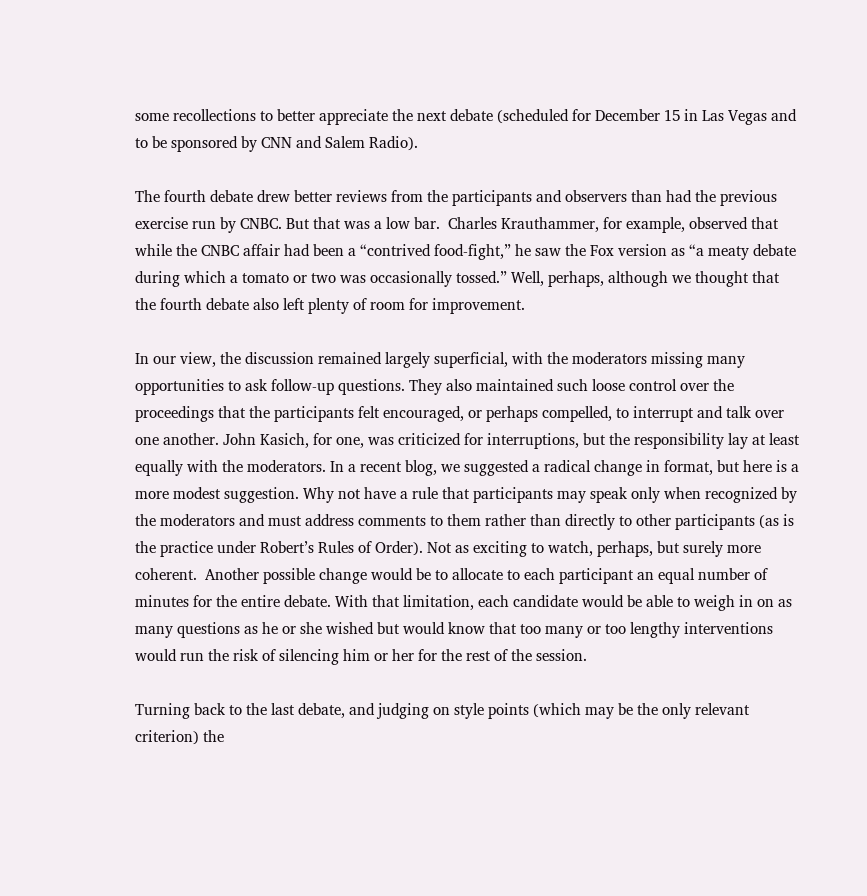some recollections to better appreciate the next debate (scheduled for December 15 in Las Vegas and to be sponsored by CNN and Salem Radio).

The fourth debate drew better reviews from the participants and observers than had the previous exercise run by CNBC. But that was a low bar.  Charles Krauthammer, for example, observed that while the CNBC affair had been a “contrived food-fight,” he saw the Fox version as “a meaty debate during which a tomato or two was occasionally tossed.” Well, perhaps, although we thought that the fourth debate also left plenty of room for improvement.

In our view, the discussion remained largely superficial, with the moderators missing many opportunities to ask follow-up questions. They also maintained such loose control over the proceedings that the participants felt encouraged, or perhaps compelled, to interrupt and talk over one another. John Kasich, for one, was criticized for interruptions, but the responsibility lay at least equally with the moderators. In a recent blog, we suggested a radical change in format, but here is a more modest suggestion. Why not have a rule that participants may speak only when recognized by the moderators and must address comments to them rather than directly to other participants (as is the practice under Robert’s Rules of Order). Not as exciting to watch, perhaps, but surely more coherent.  Another possible change would be to allocate to each participant an equal number of minutes for the entire debate. With that limitation, each candidate would be able to weigh in on as many questions as he or she wished but would know that too many or too lengthy interventions would run the risk of silencing him or her for the rest of the session.

Turning back to the last debate, and judging on style points (which may be the only relevant criterion) the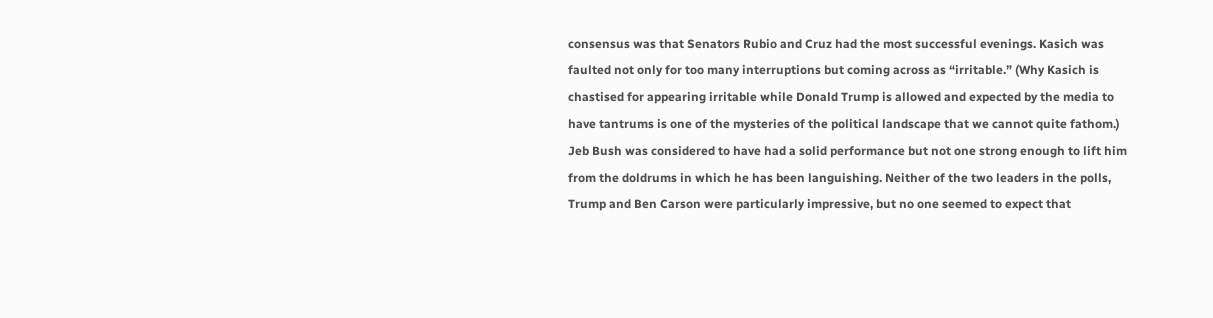consensus was that Senators Rubio and Cruz had the most successful evenings. Kasich was faulted not only for too many interruptions but coming across as “irritable.” (Why Kasich is chastised for appearing irritable while Donald Trump is allowed and expected by the media to have tantrums is one of the mysteries of the political landscape that we cannot quite fathom.) Jeb Bush was considered to have had a solid performance but not one strong enough to lift him from the doldrums in which he has been languishing. Neither of the two leaders in the polls, Trump and Ben Carson were particularly impressive, but no one seemed to expect that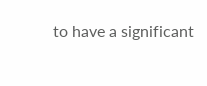to have a significant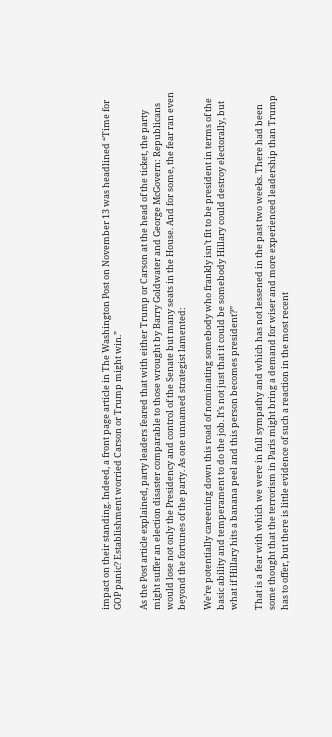impact on their standing. Indeed, a front page article in The Washington Post on November 13 was headlined “Time for GOP panic? Establishment worried Carson or Trump might win.”

As the Post article explained, party leaders feared that with either Trump or Carson at the head of the ticket, the party might suffer an election disaster comparable to those wrought by Barry Goldwater and George McGovern: Republicans would lose not only the Presidency and control of the Senate but many seats in the House. And for some, the fear ran even beyond the fortunes of the party. As one unnamed strategist lamented:

We’re potentially careening down this road of nominating somebody who frankly isn’t fit to be president in terms of the basic ability and temperament to do the job. It’s not just that it could be somebody Hillary could destroy electorally, but what if Hillary hits a banana peel and this person becomes president?”

That is a fear with which we were in full sympathy and which has not lessened in the past two weeks. There had been some thought that the terrorism in Paris might bring a demand for wiser and more experienced leadership than Trump has to offer, but there is little evidence of such a reaction in the most recent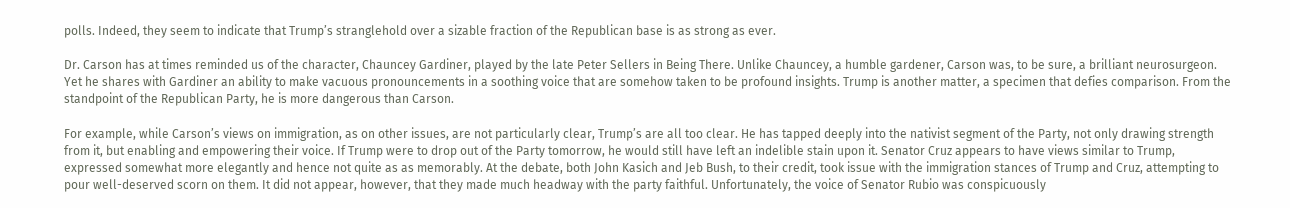polls. Indeed, they seem to indicate that Trump’s stranglehold over a sizable fraction of the Republican base is as strong as ever.

Dr. Carson has at times reminded us of the character, Chauncey Gardiner, played by the late Peter Sellers in Being There. Unlike Chauncey, a humble gardener, Carson was, to be sure, a brilliant neurosurgeon. Yet he shares with Gardiner an ability to make vacuous pronouncements in a soothing voice that are somehow taken to be profound insights. Trump is another matter, a specimen that defies comparison. From the standpoint of the Republican Party, he is more dangerous than Carson.

For example, while Carson’s views on immigration, as on other issues, are not particularly clear, Trump’s are all too clear. He has tapped deeply into the nativist segment of the Party, not only drawing strength from it, but enabling and empowering their voice. If Trump were to drop out of the Party tomorrow, he would still have left an indelible stain upon it. Senator Cruz appears to have views similar to Trump, expressed somewhat more elegantly and hence not quite as as memorably. At the debate, both John Kasich and Jeb Bush, to their credit, took issue with the immigration stances of Trump and Cruz, attempting to pour well-deserved scorn on them. It did not appear, however, that they made much headway with the party faithful. Unfortunately, the voice of Senator Rubio was conspicuously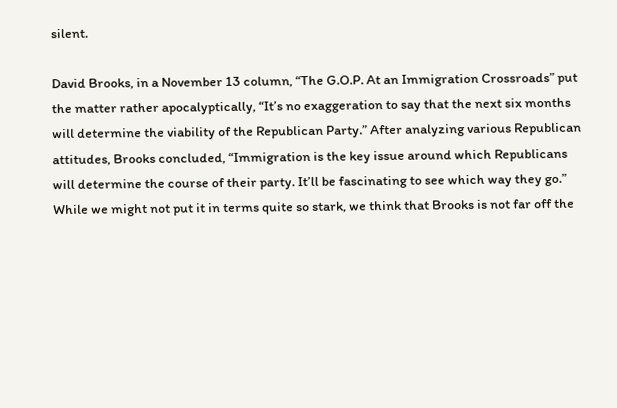silent.

David Brooks, in a November 13 column, “The G.O.P. At an Immigration Crossroads” put the matter rather apocalyptically, “It’s no exaggeration to say that the next six months will determine the viability of the Republican Party.” After analyzing various Republican attitudes, Brooks concluded, “Immigration is the key issue around which Republicans will determine the course of their party. It’ll be fascinating to see which way they go.” While we might not put it in terms quite so stark, we think that Brooks is not far off the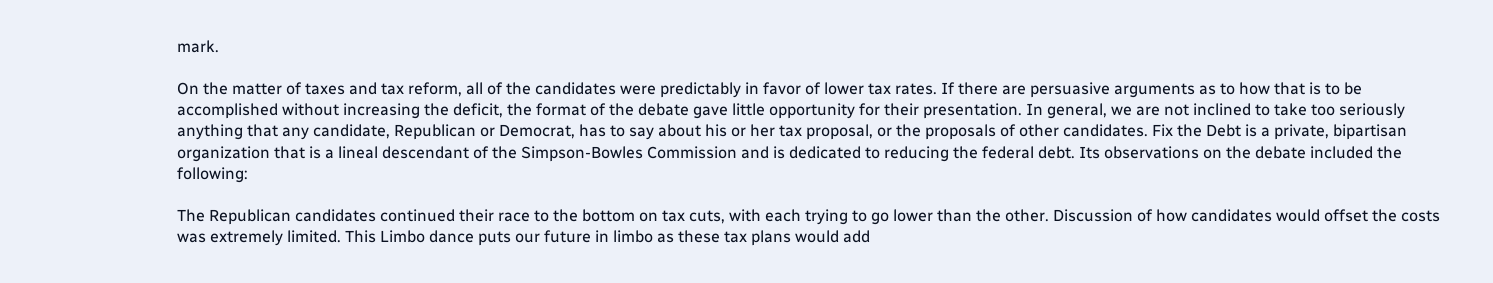mark.

On the matter of taxes and tax reform, all of the candidates were predictably in favor of lower tax rates. If there are persuasive arguments as to how that is to be accomplished without increasing the deficit, the format of the debate gave little opportunity for their presentation. In general, we are not inclined to take too seriously anything that any candidate, Republican or Democrat, has to say about his or her tax proposal, or the proposals of other candidates. Fix the Debt is a private, bipartisan organization that is a lineal descendant of the Simpson-Bowles Commission and is dedicated to reducing the federal debt. Its observations on the debate included the following:

The Republican candidates continued their race to the bottom on tax cuts, with each trying to go lower than the other. Discussion of how candidates would offset the costs was extremely limited. This Limbo dance puts our future in limbo as these tax plans would add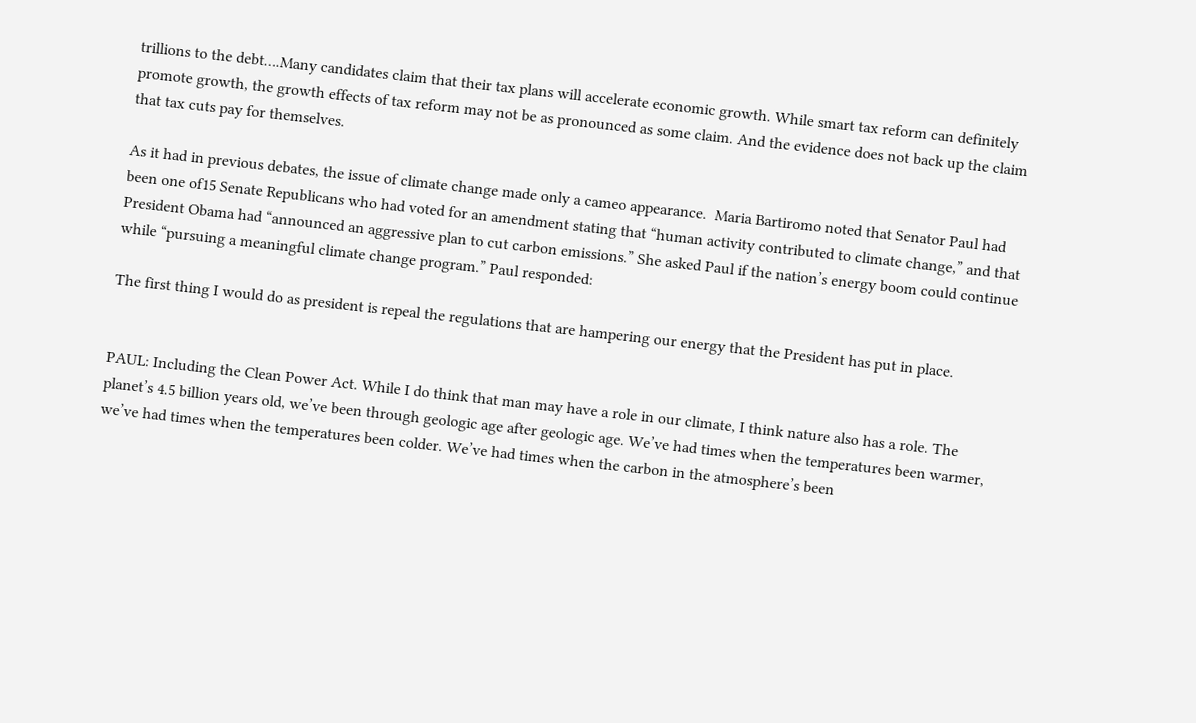trillions to the debt….Many candidates claim that their tax plans will accelerate economic growth. While smart tax reform can definitely promote growth, the growth effects of tax reform may not be as pronounced as some claim. And the evidence does not back up the claim that tax cuts pay for themselves.

As it had in previous debates, the issue of climate change made only a cameo appearance.  Maria Bartiromo noted that Senator Paul had been one of15 Senate Republicans who had voted for an amendment stating that “human activity contributed to climate change,” and that President Obama had “announced an aggressive plan to cut carbon emissions.” She asked Paul if the nation’s energy boom could continue while “pursuing a meaningful climate change program.” Paul responded:

The first thing I would do as president is repeal the regulations that are hampering our energy that the President has put in place.


PAUL: Including the Clean Power Act. While I do think that man may have a role in our climate, I think nature also has a role. The planet’s 4.5 billion years old, we’ve been through geologic age after geologic age. We’ve had times when the temperatures been warmer, we’ve had times when the temperatures been colder. We’ve had times when the carbon in the atmosphere’s been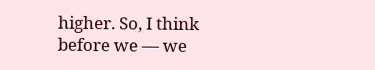higher. So, I think before we — we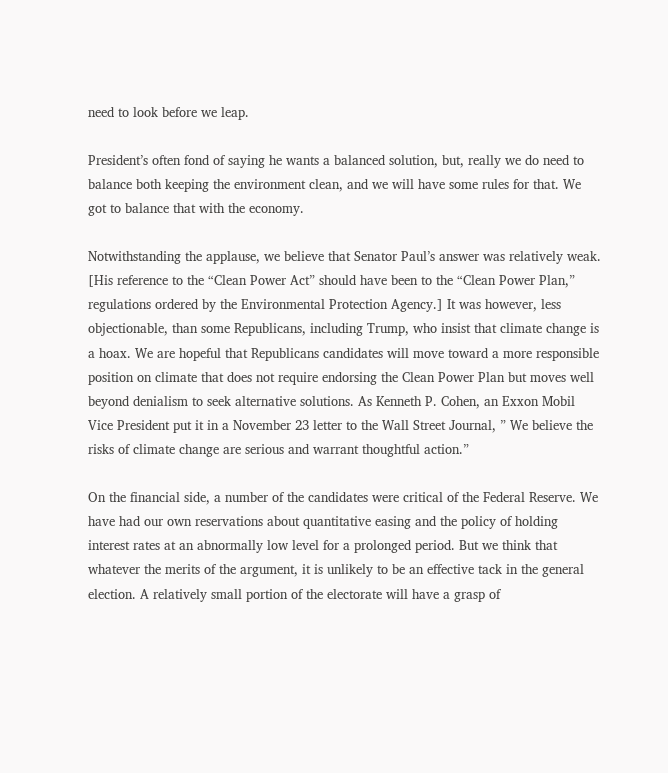need to look before we leap.

President’s often fond of saying he wants a balanced solution, but, really we do need to balance both keeping the environment clean, and we will have some rules for that. We got to balance that with the economy.

Notwithstanding the applause, we believe that Senator Paul’s answer was relatively weak. [His reference to the “Clean Power Act” should have been to the “Clean Power Plan,” regulations ordered by the Environmental Protection Agency.] It was however, less objectionable, than some Republicans, including Trump, who insist that climate change is a hoax. We are hopeful that Republicans candidates will move toward a more responsible position on climate that does not require endorsing the Clean Power Plan but moves well beyond denialism to seek alternative solutions. As Kenneth P. Cohen, an Exxon Mobil Vice President put it in a November 23 letter to the Wall Street Journal, ” We believe the risks of climate change are serious and warrant thoughtful action.”

On the financial side, a number of the candidates were critical of the Federal Reserve. We have had our own reservations about quantitative easing and the policy of holding interest rates at an abnormally low level for a prolonged period. But we think that whatever the merits of the argument, it is unlikely to be an effective tack in the general election. A relatively small portion of the electorate will have a grasp of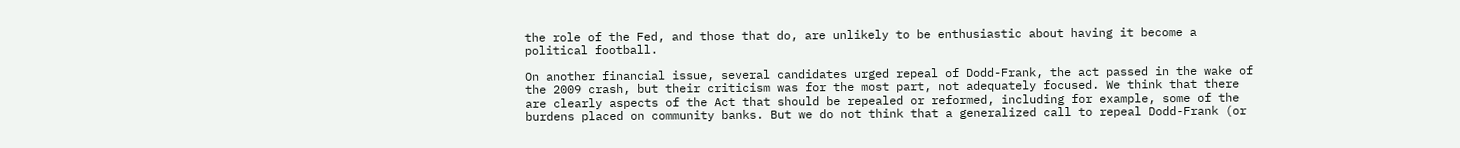the role of the Fed, and those that do, are unlikely to be enthusiastic about having it become a political football.

On another financial issue, several candidates urged repeal of Dodd-Frank, the act passed in the wake of the 2009 crash, but their criticism was for the most part, not adequately focused. We think that there are clearly aspects of the Act that should be repealed or reformed, including for example, some of the burdens placed on community banks. But we do not think that a generalized call to repeal Dodd-Frank (or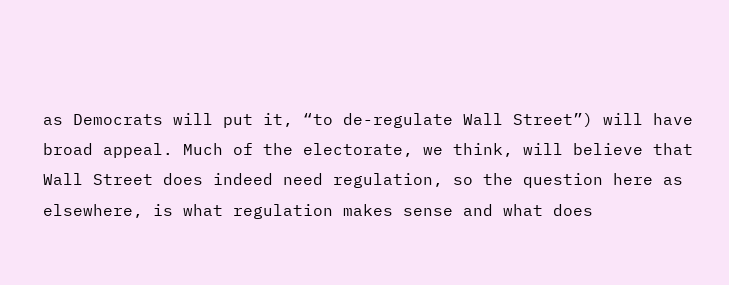as Democrats will put it, “to de-regulate Wall Street”) will have broad appeal. Much of the electorate, we think, will believe that Wall Street does indeed need regulation, so the question here as elsewhere, is what regulation makes sense and what does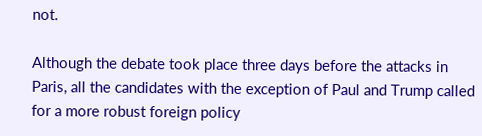not.

Although the debate took place three days before the attacks in Paris, all the candidates with the exception of Paul and Trump called for a more robust foreign policy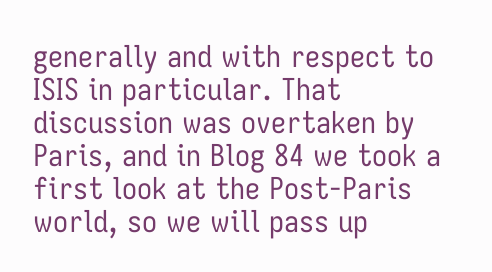generally and with respect to ISIS in particular. That discussion was overtaken by Paris, and in Blog 84 we took a first look at the Post-Paris world, so we will pass up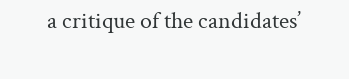a critique of the candidates’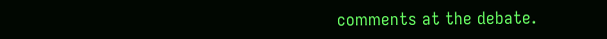comments at the debate.